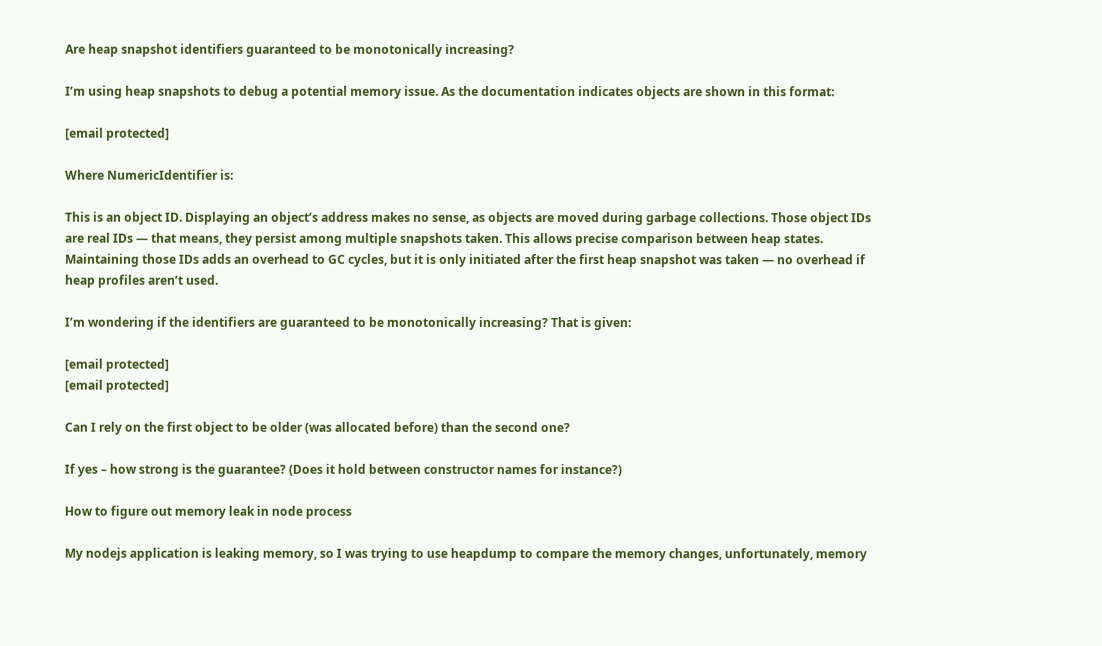Are heap snapshot identifiers guaranteed to be monotonically increasing?

I’m using heap snapshots to debug a potential memory issue. As the documentation indicates objects are shown in this format:

[email protected]

Where NumericIdentifier is:

This is an object ID. Displaying an object’s address makes no sense, as objects are moved during garbage collections. Those object IDs are real IDs — that means, they persist among multiple snapshots taken. This allows precise comparison between heap states. Maintaining those IDs adds an overhead to GC cycles, but it is only initiated after the first heap snapshot was taken — no overhead if heap profiles aren’t used.

I’m wondering if the identifiers are guaranteed to be monotonically increasing? That is given:

[email protected]
[email protected]

Can I rely on the first object to be older (was allocated before) than the second one?

If yes – how strong is the guarantee? (Does it hold between constructor names for instance?)

How to figure out memory leak in node process

My nodejs application is leaking memory, so I was trying to use heapdump to compare the memory changes, unfortunately, memory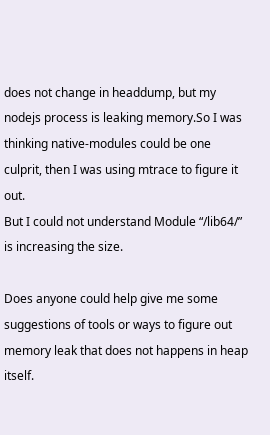does not change in headdump, but my nodejs process is leaking memory.So I was thinking native-modules could be one culprit, then I was using mtrace to figure it out.
But I could not understand Module “/lib64/” is increasing the size.

Does anyone could help give me some suggestions of tools or ways to figure out memory leak that does not happens in heap itself.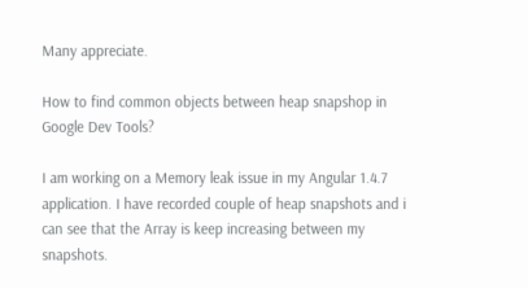Many appreciate.

How to find common objects between heap snapshop in Google Dev Tools?

I am working on a Memory leak issue in my Angular 1.4.7 application. I have recorded couple of heap snapshots and i can see that the Array is keep increasing between my snapshots.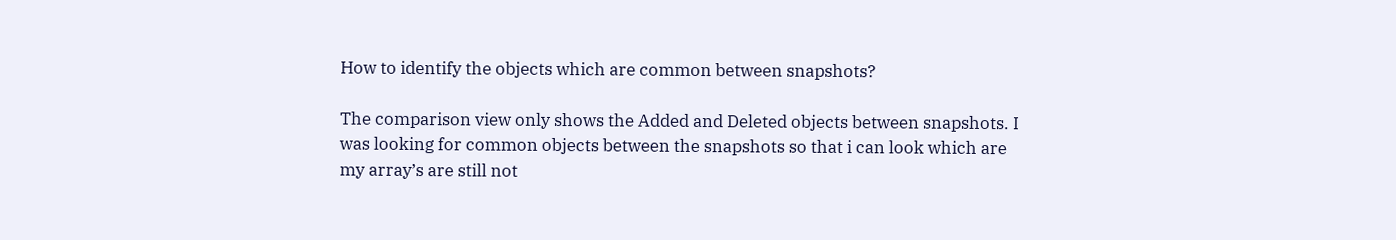How to identify the objects which are common between snapshots?

The comparison view only shows the Added and Deleted objects between snapshots. I was looking for common objects between the snapshots so that i can look which are my array’s are still not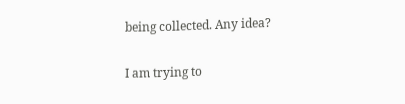being collected. Any idea?

I am trying to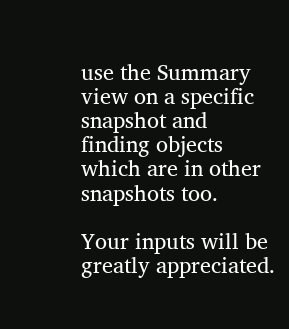use the Summary view on a specific snapshot and finding objects which are in other snapshots too.

Your inputs will be greatly appreciated.